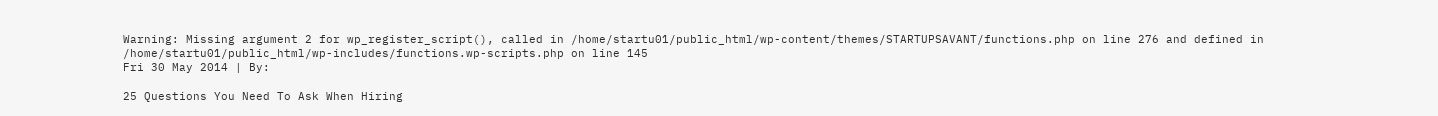Warning: Missing argument 2 for wp_register_script(), called in /home/startu01/public_html/wp-content/themes/STARTUPSAVANT/functions.php on line 276 and defined in /home/startu01/public_html/wp-includes/functions.wp-scripts.php on line 145
Fri 30 May 2014 | By:

25 Questions You Need To Ask When Hiring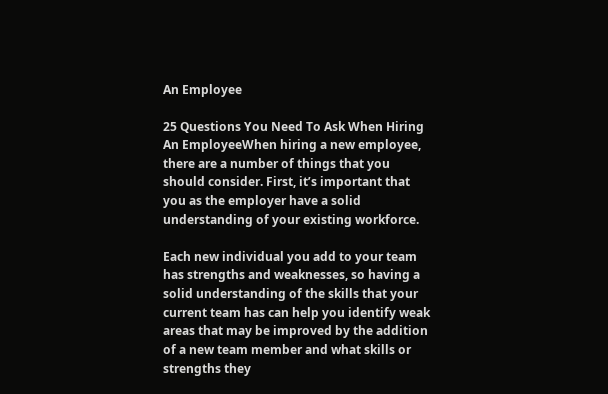An Employee

25 Questions You Need To Ask When Hiring An EmployeeWhen hiring a new employee, there are a number of things that you should consider. First, it’s important that you as the employer have a solid understanding of your existing workforce.

Each new individual you add to your team has strengths and weaknesses, so having a solid understanding of the skills that your current team has can help you identify weak areas that may be improved by the addition of a new team member and what skills or strengths they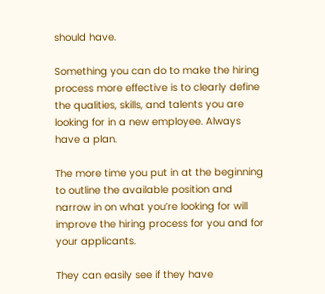should have.

Something you can do to make the hiring process more effective is to clearly define the qualities, skills, and talents you are looking for in a new employee. Always have a plan.

The more time you put in at the beginning to outline the available position and narrow in on what you’re looking for will improve the hiring process for you and for your applicants.

They can easily see if they have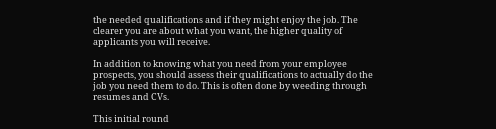the needed qualifications and if they might enjoy the job. The clearer you are about what you want, the higher quality of applicants you will receive.

In addition to knowing what you need from your employee prospects, you should assess their qualifications to actually do the job you need them to do. This is often done by weeding through resumes and CVs.

This initial round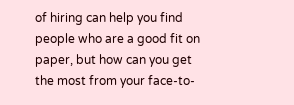of hiring can help you find people who are a good fit on paper, but how can you get the most from your face-to-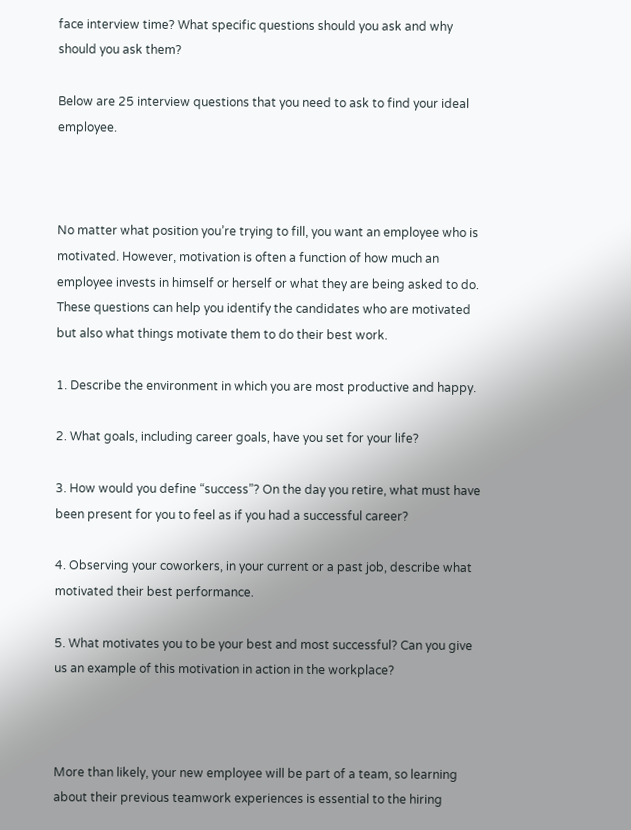face interview time? What specific questions should you ask and why should you ask them?

Below are 25 interview questions that you need to ask to find your ideal employee.



No matter what position you’re trying to fill, you want an employee who is motivated. However, motivation is often a function of how much an employee invests in himself or herself or what they are being asked to do. These questions can help you identify the candidates who are motivated but also what things motivate them to do their best work.

1. Describe the environment in which you are most productive and happy.

2. What goals, including career goals, have you set for your life?

3. How would you define “success”? On the day you retire, what must have been present for you to feel as if you had a successful career?

4. Observing your coworkers, in your current or a past job, describe what motivated their best performance.

5. What motivates you to be your best and most successful? Can you give us an example of this motivation in action in the workplace?



More than likely, your new employee will be part of a team, so learning about their previous teamwork experiences is essential to the hiring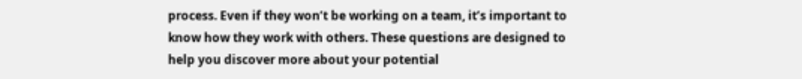process. Even if they won’t be working on a team, it’s important to know how they work with others. These questions are designed to help you discover more about your potential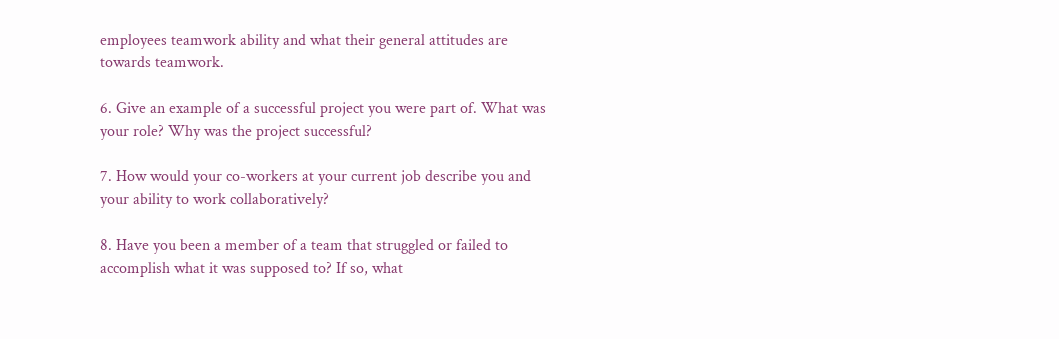employees teamwork ability and what their general attitudes are towards teamwork.

6. Give an example of a successful project you were part of. What was your role? Why was the project successful?

7. How would your co-workers at your current job describe you and your ability to work collaboratively?

8. Have you been a member of a team that struggled or failed to accomplish what it was supposed to? If so, what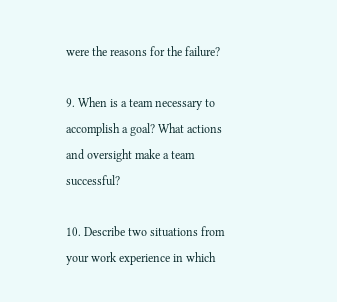were the reasons for the failure?

9. When is a team necessary to accomplish a goal? What actions and oversight make a team successful?

10. Describe two situations from your work experience in which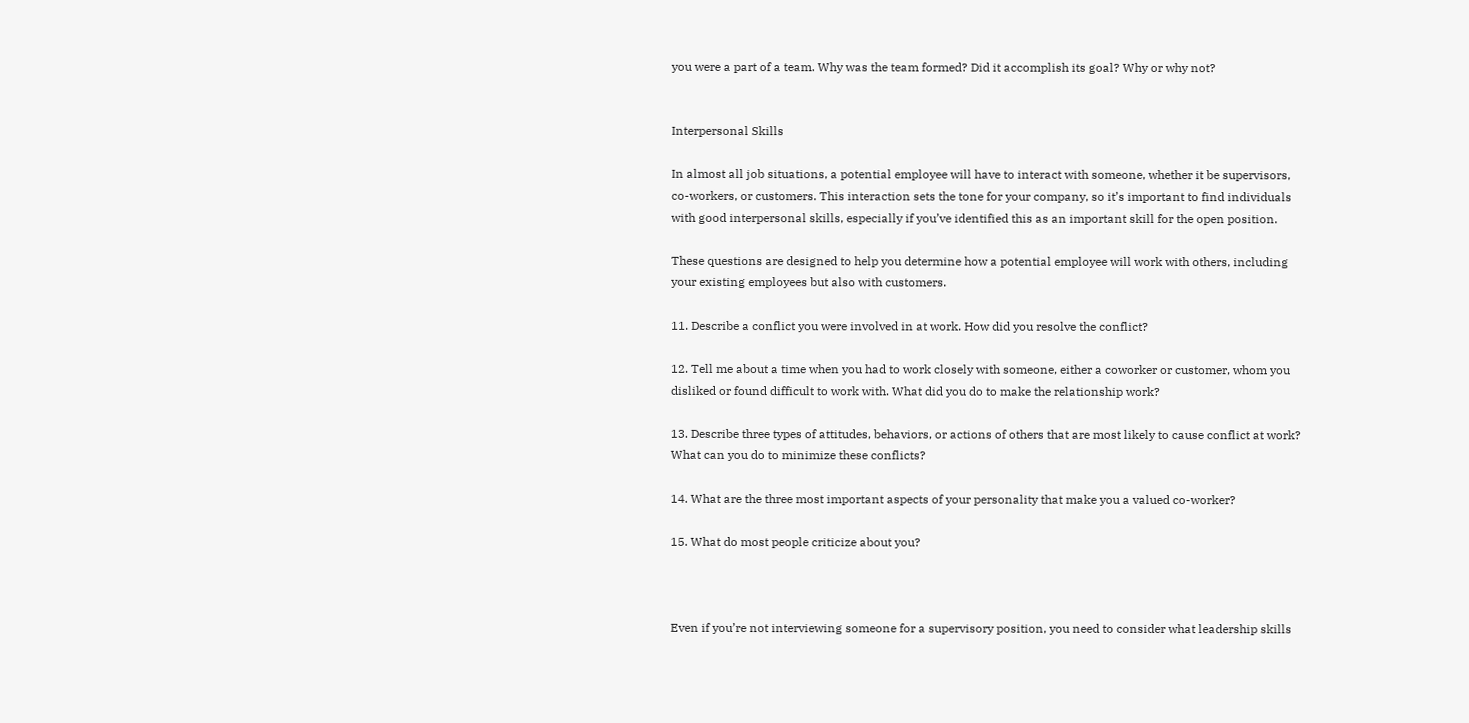you were a part of a team. Why was the team formed? Did it accomplish its goal? Why or why not?


Interpersonal Skills

In almost all job situations, a potential employee will have to interact with someone, whether it be supervisors, co-workers, or customers. This interaction sets the tone for your company, so it’s important to find individuals with good interpersonal skills, especially if you’ve identified this as an important skill for the open position.

These questions are designed to help you determine how a potential employee will work with others, including your existing employees but also with customers.

11. Describe a conflict you were involved in at work. How did you resolve the conflict?

12. Tell me about a time when you had to work closely with someone, either a coworker or customer, whom you disliked or found difficult to work with. What did you do to make the relationship work?

13. Describe three types of attitudes, behaviors, or actions of others that are most likely to cause conflict at work? What can you do to minimize these conflicts?

14. What are the three most important aspects of your personality that make you a valued co-worker?

15. What do most people criticize about you?



Even if you’re not interviewing someone for a supervisory position, you need to consider what leadership skills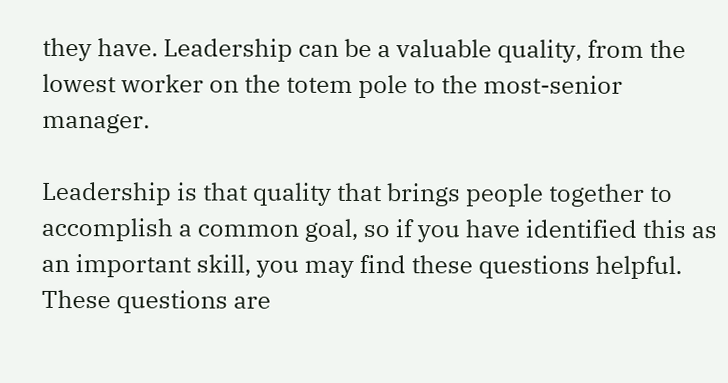they have. Leadership can be a valuable quality, from the lowest worker on the totem pole to the most-senior manager.

Leadership is that quality that brings people together to accomplish a common goal, so if you have identified this as an important skill, you may find these questions helpful. These questions are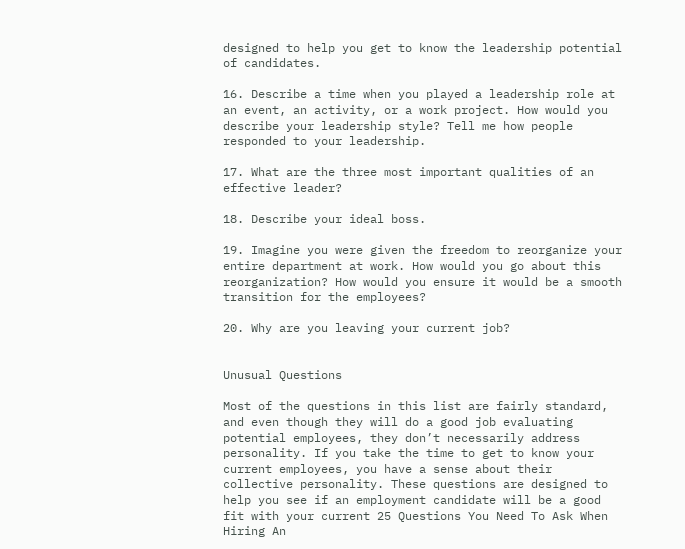designed to help you get to know the leadership potential of candidates.

16. Describe a time when you played a leadership role at an event, an activity, or a work project. How would you describe your leadership style? Tell me how people responded to your leadership.

17. What are the three most important qualities of an effective leader?

18. Describe your ideal boss.

19. Imagine you were given the freedom to reorganize your entire department at work. How would you go about this reorganization? How would you ensure it would be a smooth transition for the employees?

20. Why are you leaving your current job?


Unusual Questions

Most of the questions in this list are fairly standard, and even though they will do a good job evaluating potential employees, they don’t necessarily address personality. If you take the time to get to know your current employees, you have a sense about their collective personality. These questions are designed to help you see if an employment candidate will be a good fit with your current 25 Questions You Need To Ask When Hiring An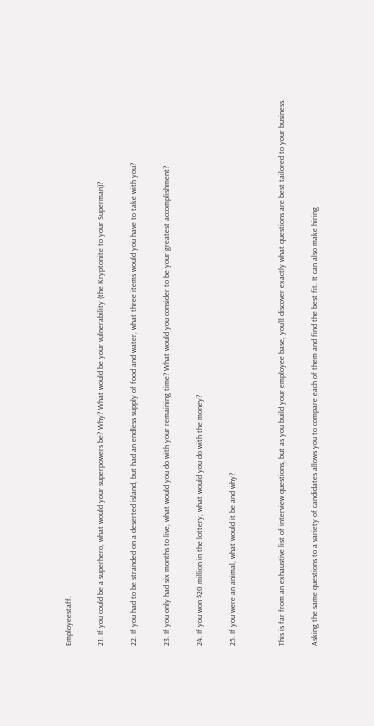Employeestaff.

21. If you could be a superhero, what would your superpowers be? Why? What would be your vulnerability (the Kryptonite to your Superman)?

22. If you had to be stranded on a deserted island, but had an endless supply of food and water, what three items would you have to take with you?

23. If you only had six months to live, what would you do with your remaining time? What would you consider to be your greatest accomplishment?

24. If you won $20 million in the lottery, what would you do with the money?

25. If you were an animal, what would it be and why?


This is far from an exhaustive list of interview questions, but as you build your employee base, you’ll discover exactly what questions are best tailored to your business.

Asking the same questions to a variety of candidates allows you to compare each of them and find the best fit. It can also make hiring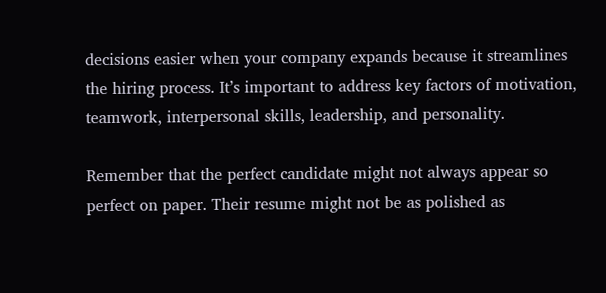decisions easier when your company expands because it streamlines the hiring process. It’s important to address key factors of motivation, teamwork, interpersonal skills, leadership, and personality.

Remember that the perfect candidate might not always appear so perfect on paper. Their resume might not be as polished as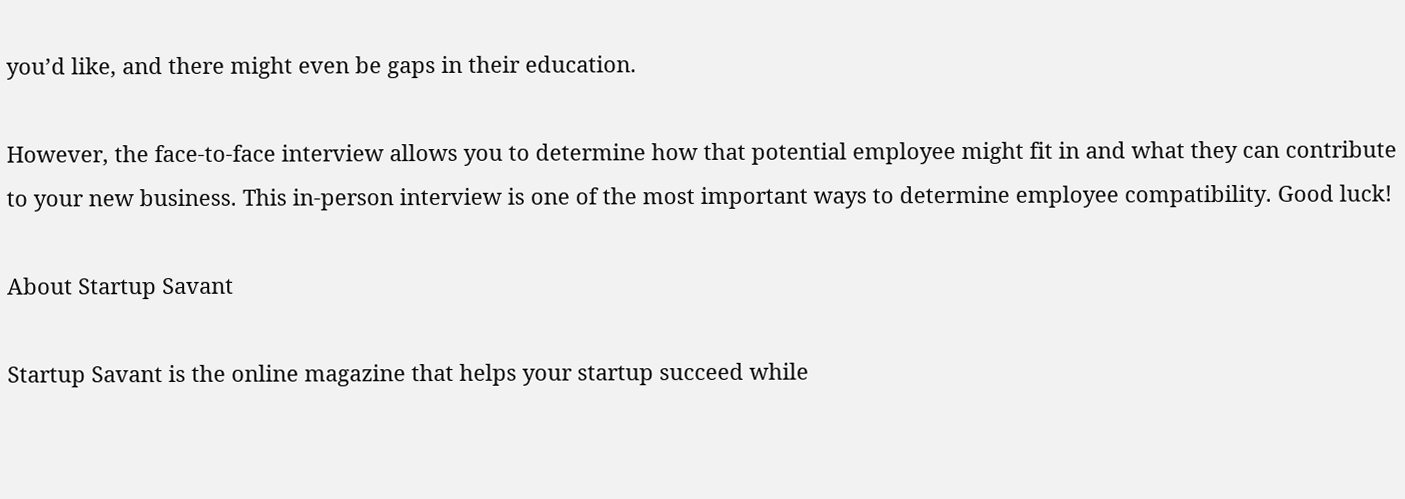you’d like, and there might even be gaps in their education.

However, the face-to-face interview allows you to determine how that potential employee might fit in and what they can contribute to your new business. This in-person interview is one of the most important ways to determine employee compatibility. Good luck!

About Startup Savant

Startup Savant is the online magazine that helps your startup succeed while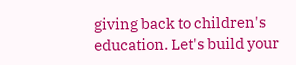giving back to children's education. Let's build your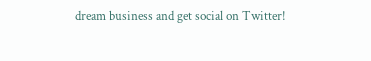dream business and get social on Twitter!